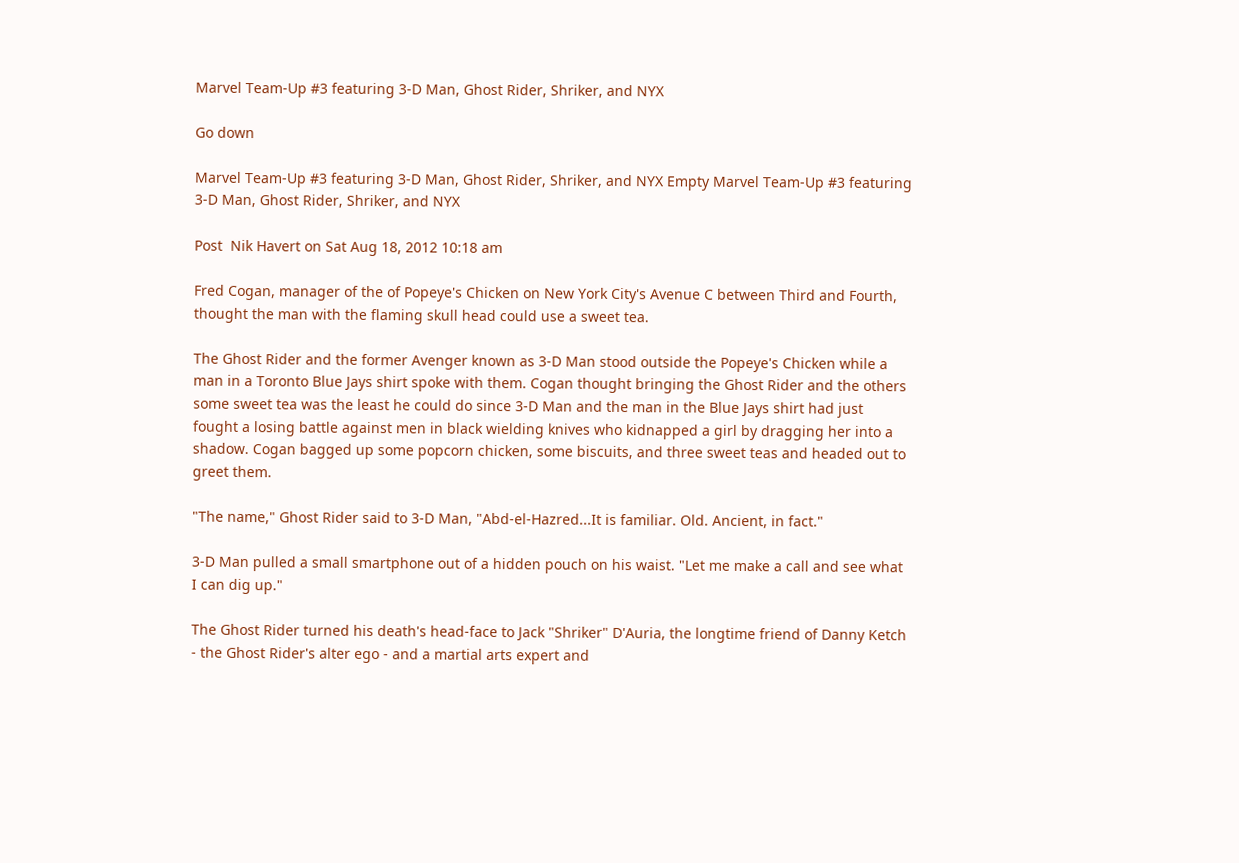Marvel Team-Up #3 featuring 3-D Man, Ghost Rider, Shriker, and NYX

Go down

Marvel Team-Up #3 featuring 3-D Man, Ghost Rider, Shriker, and NYX Empty Marvel Team-Up #3 featuring 3-D Man, Ghost Rider, Shriker, and NYX

Post  Nik Havert on Sat Aug 18, 2012 10:18 am

Fred Cogan, manager of the of Popeye's Chicken on New York City's Avenue C between Third and Fourth, thought the man with the flaming skull head could use a sweet tea.

The Ghost Rider and the former Avenger known as 3-D Man stood outside the Popeye's Chicken while a man in a Toronto Blue Jays shirt spoke with them. Cogan thought bringing the Ghost Rider and the others some sweet tea was the least he could do since 3-D Man and the man in the Blue Jays shirt had just fought a losing battle against men in black wielding knives who kidnapped a girl by dragging her into a shadow. Cogan bagged up some popcorn chicken, some biscuits, and three sweet teas and headed out to greet them.

"The name," Ghost Rider said to 3-D Man, "Abd-el-Hazred...It is familiar. Old. Ancient, in fact."

3-D Man pulled a small smartphone out of a hidden pouch on his waist. "Let me make a call and see what I can dig up."

The Ghost Rider turned his death's head-face to Jack "Shriker" D'Auria, the longtime friend of Danny Ketch - the Ghost Rider's alter ego - and a martial arts expert and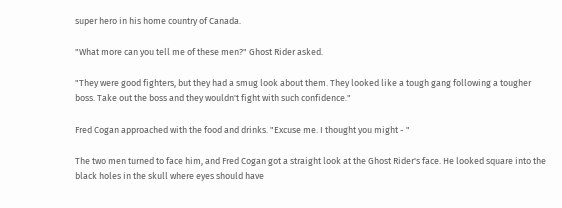super hero in his home country of Canada.

"What more can you tell me of these men?" Ghost Rider asked.

"They were good fighters, but they had a smug look about them. They looked like a tough gang following a tougher boss. Take out the boss and they wouldn't fight with such confidence."

Fred Cogan approached with the food and drinks. "Excuse me. I thought you might - "

The two men turned to face him, and Fred Cogan got a straight look at the Ghost Rider's face. He looked square into the black holes in the skull where eyes should have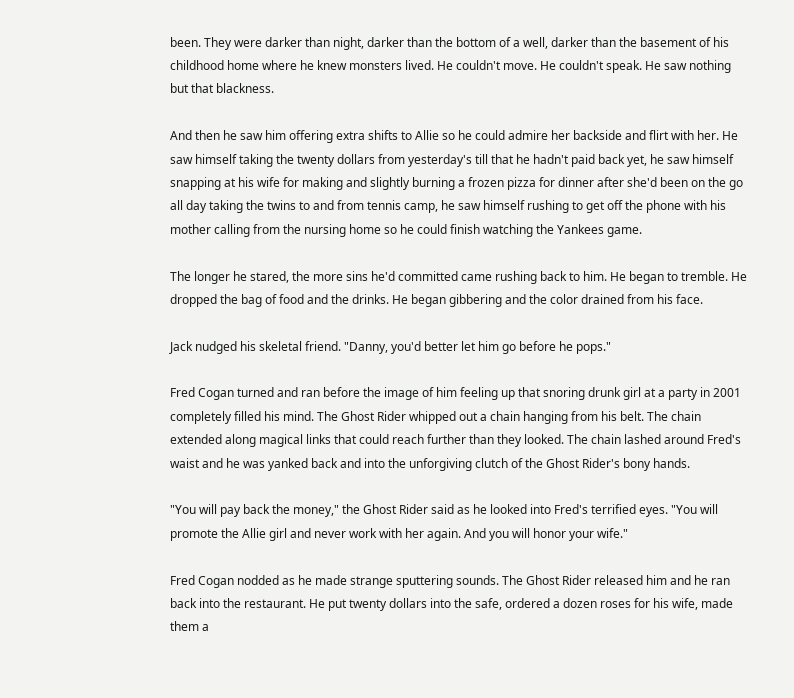been. They were darker than night, darker than the bottom of a well, darker than the basement of his childhood home where he knew monsters lived. He couldn't move. He couldn't speak. He saw nothing but that blackness.

And then he saw him offering extra shifts to Allie so he could admire her backside and flirt with her. He saw himself taking the twenty dollars from yesterday's till that he hadn't paid back yet, he saw himself snapping at his wife for making and slightly burning a frozen pizza for dinner after she'd been on the go all day taking the twins to and from tennis camp, he saw himself rushing to get off the phone with his mother calling from the nursing home so he could finish watching the Yankees game.

The longer he stared, the more sins he'd committed came rushing back to him. He began to tremble. He dropped the bag of food and the drinks. He began gibbering and the color drained from his face.

Jack nudged his skeletal friend. "Danny, you'd better let him go before he pops."

Fred Cogan turned and ran before the image of him feeling up that snoring drunk girl at a party in 2001 completely filled his mind. The Ghost Rider whipped out a chain hanging from his belt. The chain extended along magical links that could reach further than they looked. The chain lashed around Fred's waist and he was yanked back and into the unforgiving clutch of the Ghost Rider's bony hands.

"You will pay back the money," the Ghost Rider said as he looked into Fred's terrified eyes. "You will promote the Allie girl and never work with her again. And you will honor your wife."

Fred Cogan nodded as he made strange sputtering sounds. The Ghost Rider released him and he ran back into the restaurant. He put twenty dollars into the safe, ordered a dozen roses for his wife, made them a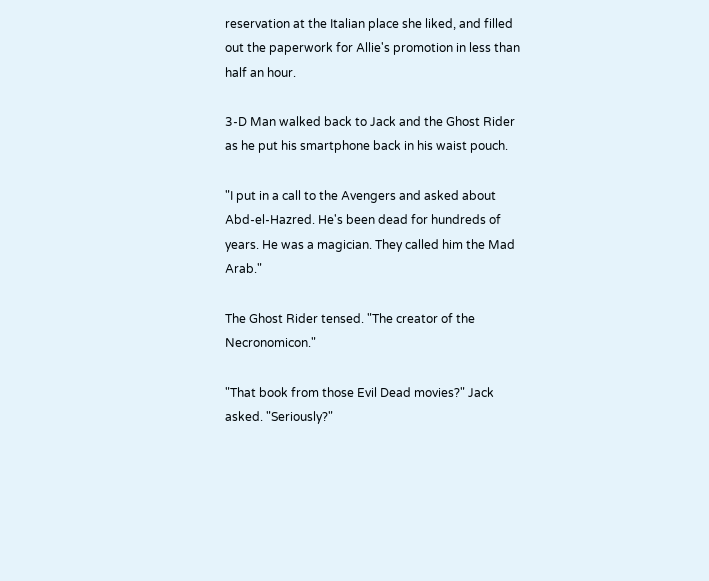reservation at the Italian place she liked, and filled out the paperwork for Allie's promotion in less than half an hour.

3-D Man walked back to Jack and the Ghost Rider as he put his smartphone back in his waist pouch.

"I put in a call to the Avengers and asked about Abd-el-Hazred. He's been dead for hundreds of years. He was a magician. They called him the Mad Arab."

The Ghost Rider tensed. "The creator of the Necronomicon."

"That book from those Evil Dead movies?" Jack asked. "Seriously?"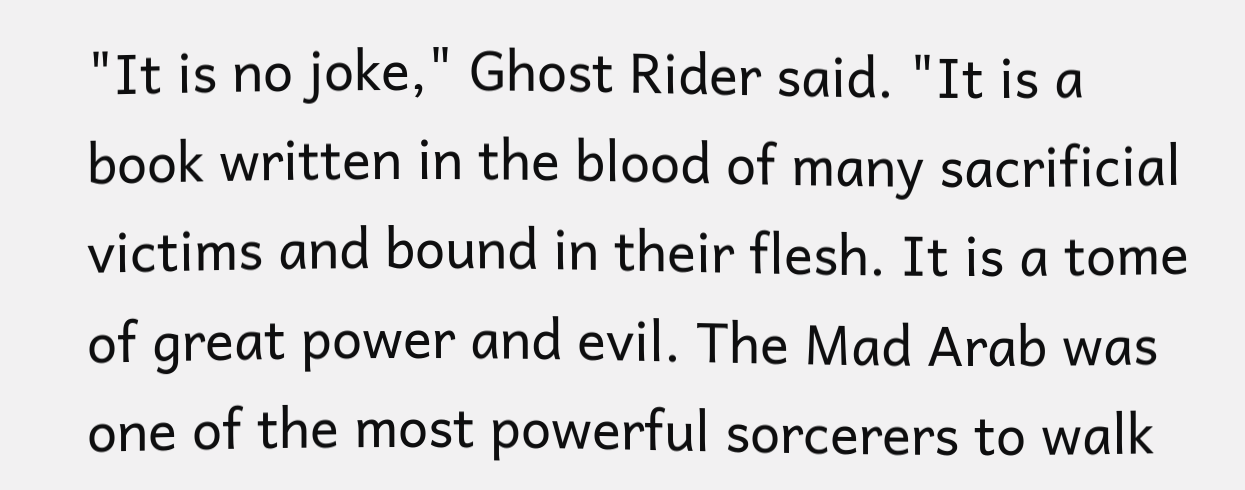"It is no joke," Ghost Rider said. "It is a book written in the blood of many sacrificial victims and bound in their flesh. It is a tome of great power and evil. The Mad Arab was one of the most powerful sorcerers to walk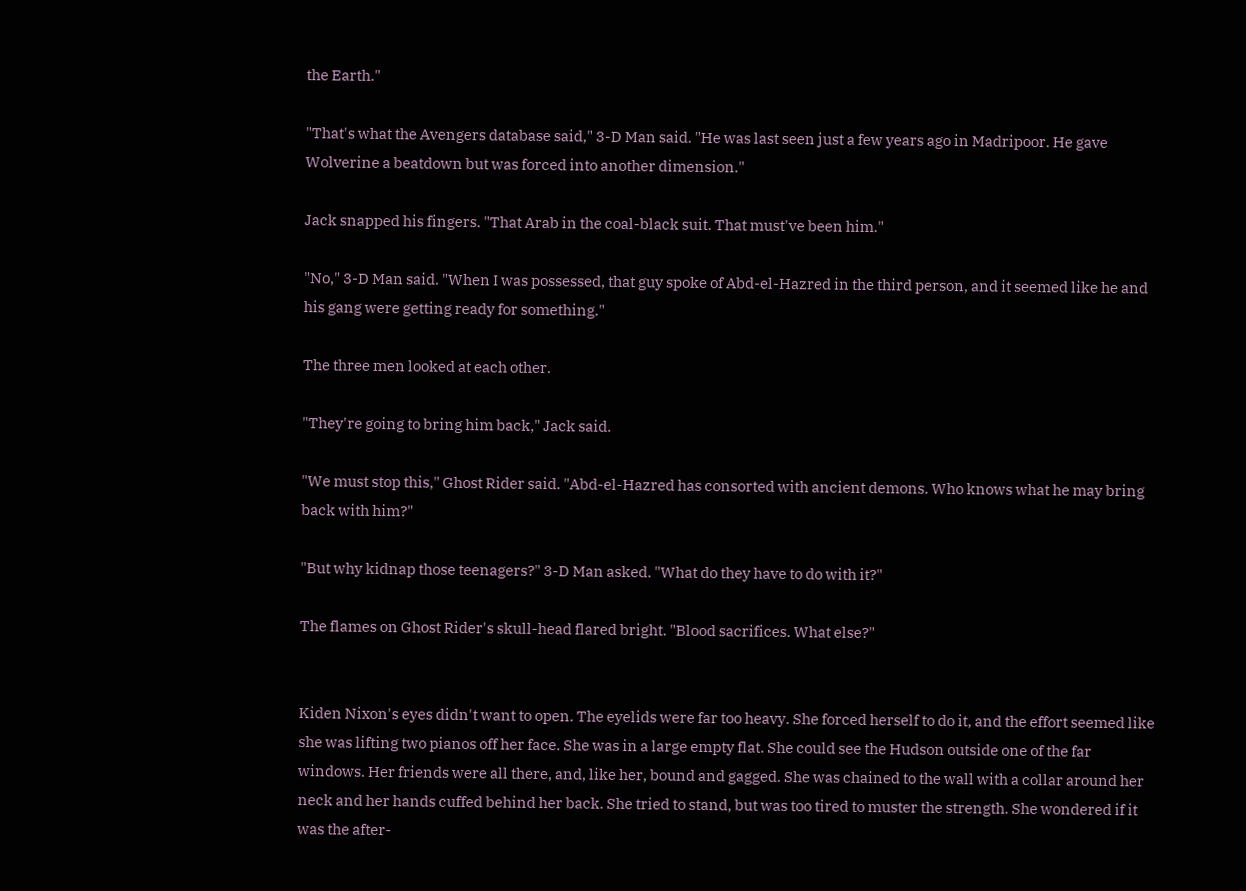the Earth."

"That's what the Avengers database said," 3-D Man said. "He was last seen just a few years ago in Madripoor. He gave Wolverine a beatdown but was forced into another dimension."

Jack snapped his fingers. "That Arab in the coal-black suit. That must've been him."

"No," 3-D Man said. "When I was possessed, that guy spoke of Abd-el-Hazred in the third person, and it seemed like he and his gang were getting ready for something."

The three men looked at each other.

"They're going to bring him back," Jack said.

"We must stop this," Ghost Rider said. "Abd-el-Hazred has consorted with ancient demons. Who knows what he may bring back with him?"

"But why kidnap those teenagers?" 3-D Man asked. "What do they have to do with it?"

The flames on Ghost Rider's skull-head flared bright. "Blood sacrifices. What else?"


Kiden Nixon's eyes didn't want to open. The eyelids were far too heavy. She forced herself to do it, and the effort seemed like she was lifting two pianos off her face. She was in a large empty flat. She could see the Hudson outside one of the far windows. Her friends were all there, and, like her, bound and gagged. She was chained to the wall with a collar around her neck and her hands cuffed behind her back. She tried to stand, but was too tired to muster the strength. She wondered if it was the after-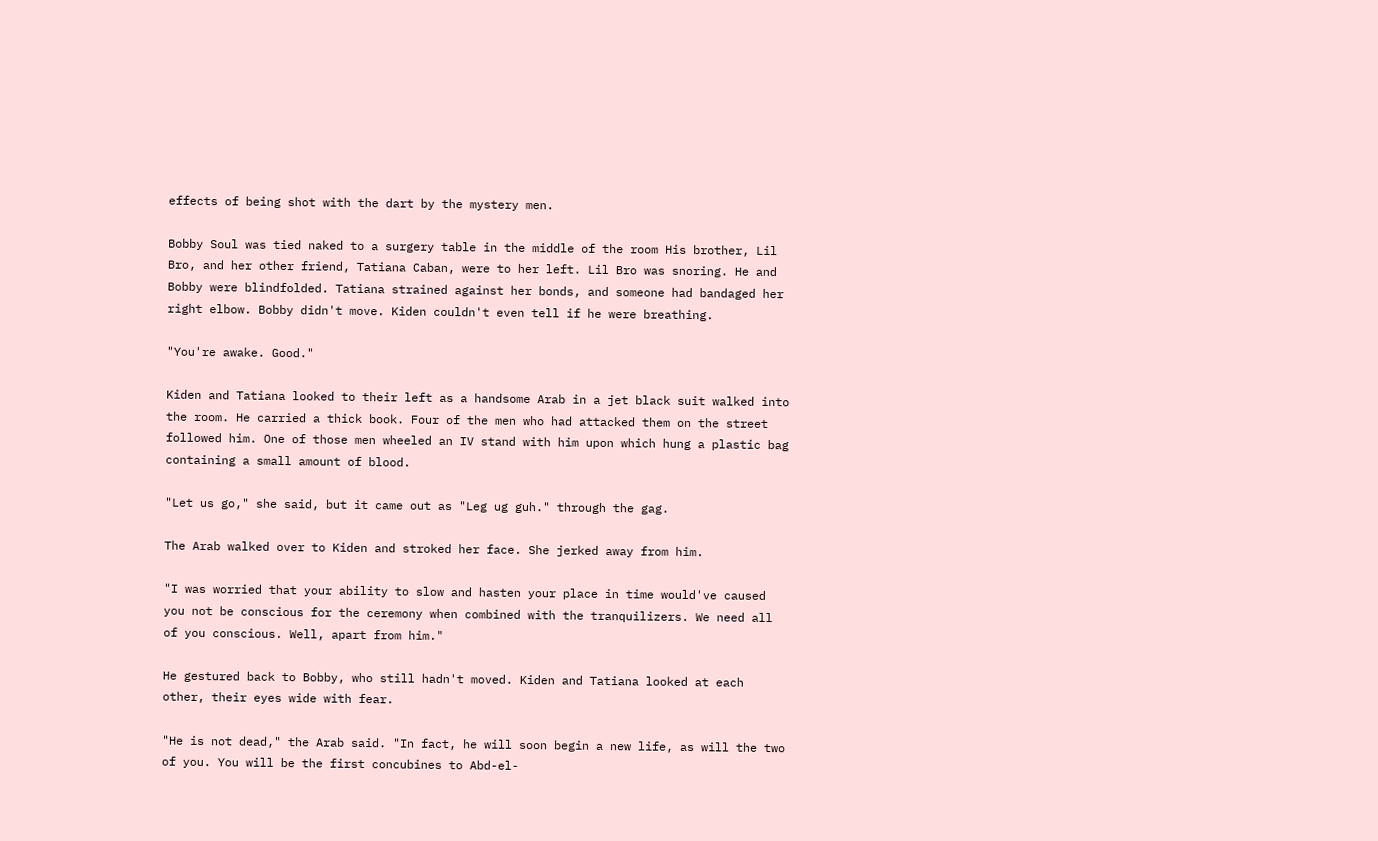effects of being shot with the dart by the mystery men.

Bobby Soul was tied naked to a surgery table in the middle of the room His brother, Lil Bro, and her other friend, Tatiana Caban, were to her left. Lil Bro was snoring. He and Bobby were blindfolded. Tatiana strained against her bonds, and someone had bandaged her right elbow. Bobby didn't move. Kiden couldn't even tell if he were breathing.

"You're awake. Good."

Kiden and Tatiana looked to their left as a handsome Arab in a jet black suit walked into the room. He carried a thick book. Four of the men who had attacked them on the street followed him. One of those men wheeled an IV stand with him upon which hung a plastic bag containing a small amount of blood.

"Let us go," she said, but it came out as "Leg ug guh." through the gag.

The Arab walked over to Kiden and stroked her face. She jerked away from him.

"I was worried that your ability to slow and hasten your place in time would've caused you not be conscious for the ceremony when combined with the tranquilizers. We need all of you conscious. Well, apart from him."

He gestured back to Bobby, who still hadn't moved. Kiden and Tatiana looked at each other, their eyes wide with fear.

"He is not dead," the Arab said. "In fact, he will soon begin a new life, as will the two of you. You will be the first concubines to Abd-el-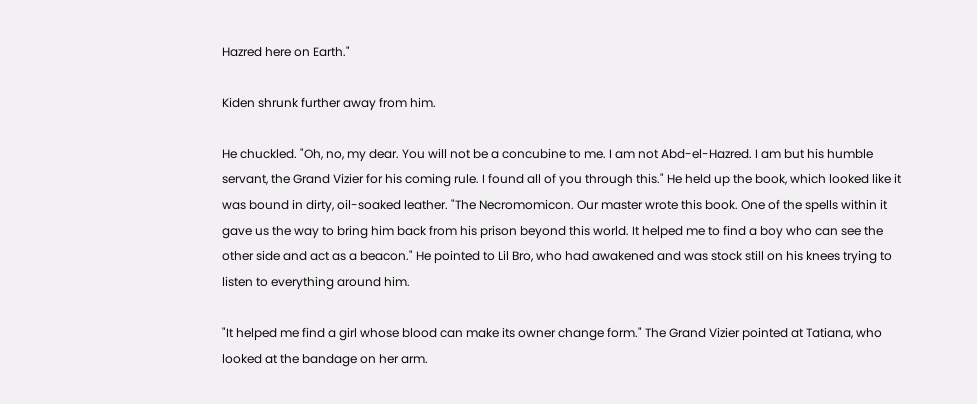Hazred here on Earth."

Kiden shrunk further away from him.

He chuckled. "Oh, no, my dear. You will not be a concubine to me. I am not Abd-el-Hazred. I am but his humble servant, the Grand Vizier for his coming rule. I found all of you through this." He held up the book, which looked like it was bound in dirty, oil-soaked leather. "The Necromomicon. Our master wrote this book. One of the spells within it gave us the way to bring him back from his prison beyond this world. It helped me to find a boy who can see the other side and act as a beacon." He pointed to Lil Bro, who had awakened and was stock still on his knees trying to listen to everything around him.

"It helped me find a girl whose blood can make its owner change form." The Grand Vizier pointed at Tatiana, who looked at the bandage on her arm.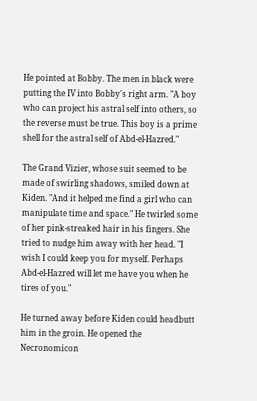He pointed at Bobby. The men in black were putting the IV into Bobby's right arm. "A boy who can project his astral self into others, so the reverse must be true. This boy is a prime shell for the astral self of Abd-el-Hazred."

The Grand Vizier, whose suit seemed to be made of swirling shadows, smiled down at Kiden. "And it helped me find a girl who can manipulate time and space." He twirled some of her pink-streaked hair in his fingers. She tried to nudge him away with her head. "I wish I could keep you for myself. Perhaps Abd-el-Hazred will let me have you when he tires of you."

He turned away before Kiden could headbutt him in the groin. He opened the Necronomicon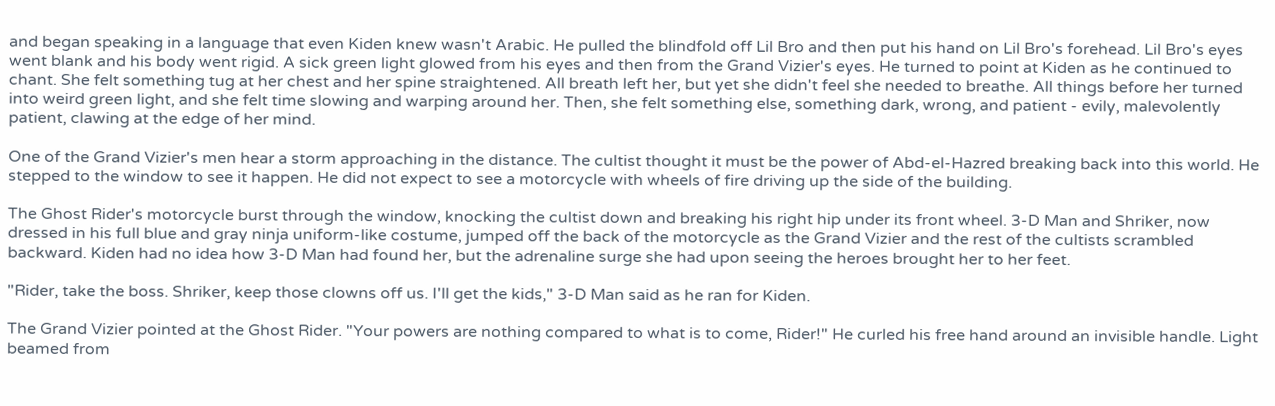and began speaking in a language that even Kiden knew wasn't Arabic. He pulled the blindfold off Lil Bro and then put his hand on Lil Bro's forehead. Lil Bro's eyes went blank and his body went rigid. A sick green light glowed from his eyes and then from the Grand Vizier's eyes. He turned to point at Kiden as he continued to chant. She felt something tug at her chest and her spine straightened. All breath left her, but yet she didn't feel she needed to breathe. All things before her turned into weird green light, and she felt time slowing and warping around her. Then, she felt something else, something dark, wrong, and patient - evily, malevolently patient, clawing at the edge of her mind.

One of the Grand Vizier's men hear a storm approaching in the distance. The cultist thought it must be the power of Abd-el-Hazred breaking back into this world. He stepped to the window to see it happen. He did not expect to see a motorcycle with wheels of fire driving up the side of the building.

The Ghost Rider's motorcycle burst through the window, knocking the cultist down and breaking his right hip under its front wheel. 3-D Man and Shriker, now dressed in his full blue and gray ninja uniform-like costume, jumped off the back of the motorcycle as the Grand Vizier and the rest of the cultists scrambled backward. Kiden had no idea how 3-D Man had found her, but the adrenaline surge she had upon seeing the heroes brought her to her feet.

"Rider, take the boss. Shriker, keep those clowns off us. I'll get the kids," 3-D Man said as he ran for Kiden.

The Grand Vizier pointed at the Ghost Rider. "Your powers are nothing compared to what is to come, Rider!" He curled his free hand around an invisible handle. Light beamed from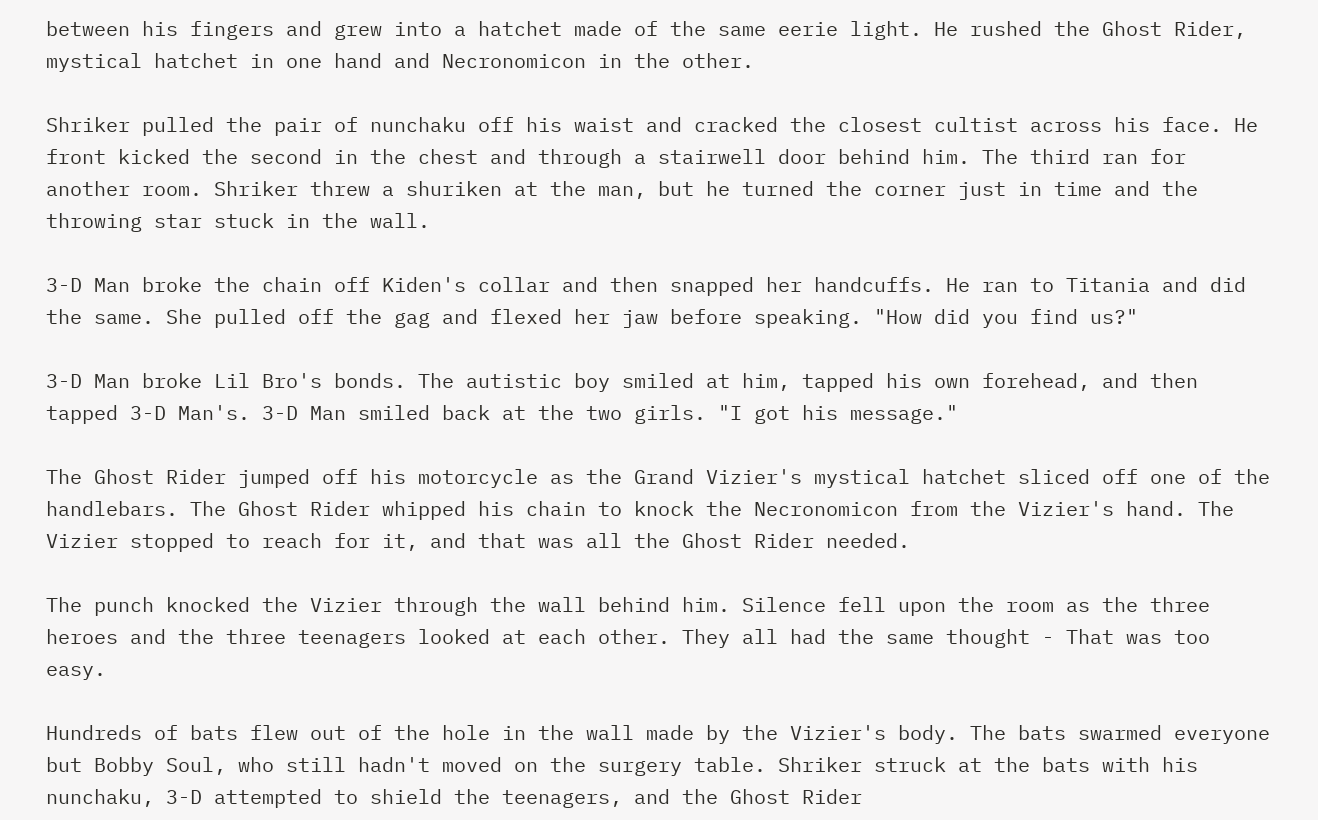between his fingers and grew into a hatchet made of the same eerie light. He rushed the Ghost Rider, mystical hatchet in one hand and Necronomicon in the other.

Shriker pulled the pair of nunchaku off his waist and cracked the closest cultist across his face. He front kicked the second in the chest and through a stairwell door behind him. The third ran for another room. Shriker threw a shuriken at the man, but he turned the corner just in time and the throwing star stuck in the wall.

3-D Man broke the chain off Kiden's collar and then snapped her handcuffs. He ran to Titania and did the same. She pulled off the gag and flexed her jaw before speaking. "How did you find us?"

3-D Man broke Lil Bro's bonds. The autistic boy smiled at him, tapped his own forehead, and then tapped 3-D Man's. 3-D Man smiled back at the two girls. "I got his message."

The Ghost Rider jumped off his motorcycle as the Grand Vizier's mystical hatchet sliced off one of the handlebars. The Ghost Rider whipped his chain to knock the Necronomicon from the Vizier's hand. The Vizier stopped to reach for it, and that was all the Ghost Rider needed.

The punch knocked the Vizier through the wall behind him. Silence fell upon the room as the three heroes and the three teenagers looked at each other. They all had the same thought - That was too easy.

Hundreds of bats flew out of the hole in the wall made by the Vizier's body. The bats swarmed everyone but Bobby Soul, who still hadn't moved on the surgery table. Shriker struck at the bats with his nunchaku, 3-D attempted to shield the teenagers, and the Ghost Rider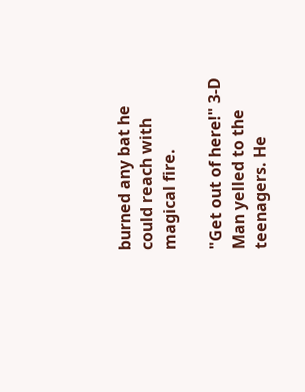burned any bat he could reach with magical fire.

"Get out of here!" 3-D Man yelled to the teenagers. He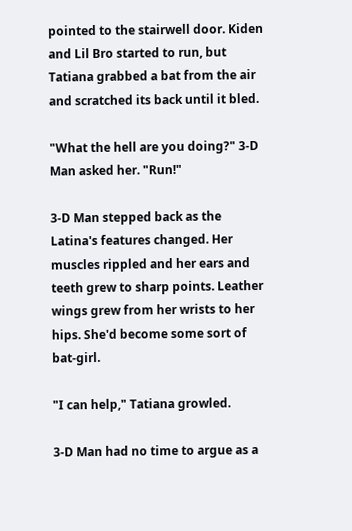pointed to the stairwell door. Kiden and Lil Bro started to run, but Tatiana grabbed a bat from the air and scratched its back until it bled.

"What the hell are you doing?" 3-D Man asked her. "Run!"

3-D Man stepped back as the Latina's features changed. Her muscles rippled and her ears and teeth grew to sharp points. Leather wings grew from her wrists to her hips. She'd become some sort of bat-girl.

"I can help," Tatiana growled.

3-D Man had no time to argue as a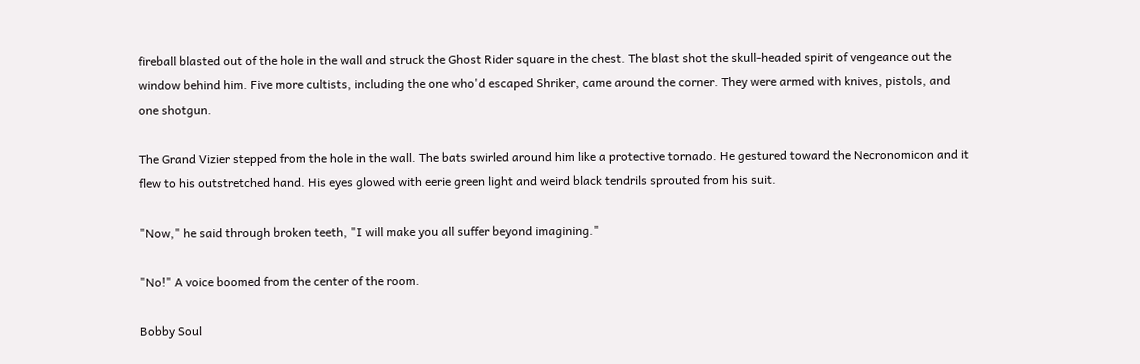fireball blasted out of the hole in the wall and struck the Ghost Rider square in the chest. The blast shot the skull-headed spirit of vengeance out the window behind him. Five more cultists, including the one who'd escaped Shriker, came around the corner. They were armed with knives, pistols, and one shotgun.

The Grand Vizier stepped from the hole in the wall. The bats swirled around him like a protective tornado. He gestured toward the Necronomicon and it flew to his outstretched hand. His eyes glowed with eerie green light and weird black tendrils sprouted from his suit.

"Now," he said through broken teeth, "I will make you all suffer beyond imagining."

"No!" A voice boomed from the center of the room.

Bobby Soul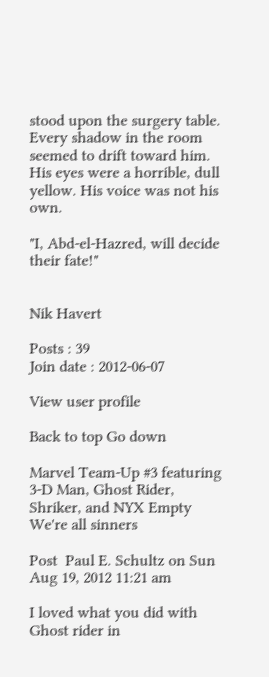stood upon the surgery table. Every shadow in the room seemed to drift toward him. His eyes were a horrible, dull yellow. His voice was not his own.

"I, Abd-el-Hazred, will decide their fate!"


Nik Havert

Posts : 39
Join date : 2012-06-07

View user profile

Back to top Go down

Marvel Team-Up #3 featuring 3-D Man, Ghost Rider, Shriker, and NYX Empty We're all sinners

Post  Paul E. Schultz on Sun Aug 19, 2012 11:21 am

I loved what you did with Ghost rider in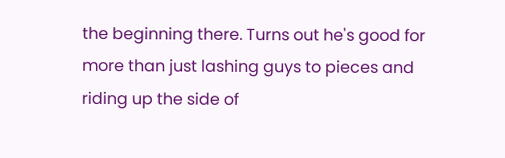the beginning there. Turns out he's good for more than just lashing guys to pieces and riding up the side of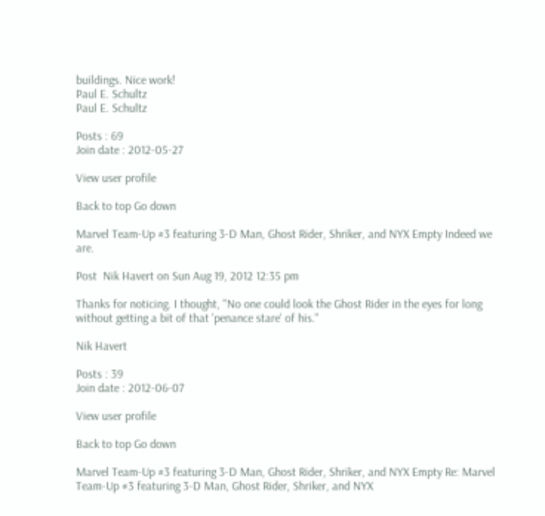buildings. Nice work!
Paul E. Schultz
Paul E. Schultz

Posts : 69
Join date : 2012-05-27

View user profile

Back to top Go down

Marvel Team-Up #3 featuring 3-D Man, Ghost Rider, Shriker, and NYX Empty Indeed we are.

Post  Nik Havert on Sun Aug 19, 2012 12:35 pm

Thanks for noticing. I thought, "No one could look the Ghost Rider in the eyes for long without getting a bit of that 'penance stare' of his."

Nik Havert

Posts : 39
Join date : 2012-06-07

View user profile

Back to top Go down

Marvel Team-Up #3 featuring 3-D Man, Ghost Rider, Shriker, and NYX Empty Re: Marvel Team-Up #3 featuring 3-D Man, Ghost Rider, Shriker, and NYX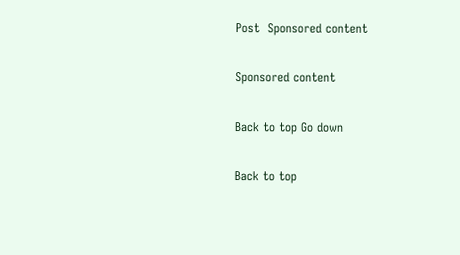Post  Sponsored content

Sponsored content

Back to top Go down

Back to top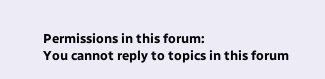Permissions in this forum:
You cannot reply to topics in this forum